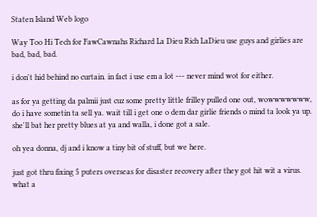Staten Island Web logo

Way Too Hi Tech for FawCawnahs Richard La Dieu Rich LaDieu use guys and girlies are bad, bad, bad.

i don't hid behind no curtain. in fact i use em a lot --- never mind wot for either.

as for ya getting da palmii just cuz some pretty little frilley pulled one out, wowwwwwww, do i have sometin ta sell ya. wait till i get one o dem dar girlie friends o mind ta look ya up. she'll bat her pretty blues at ya and walla, i done got a sale.

oh yea donna, dj and i know a tiny bit of stuff, but we here.

just got thru fixing 5 puters overseas for disaster recovery after they got hit wit a virus. what a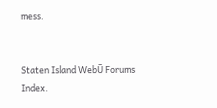mess.


Staten Island WebŪ Forums Index.